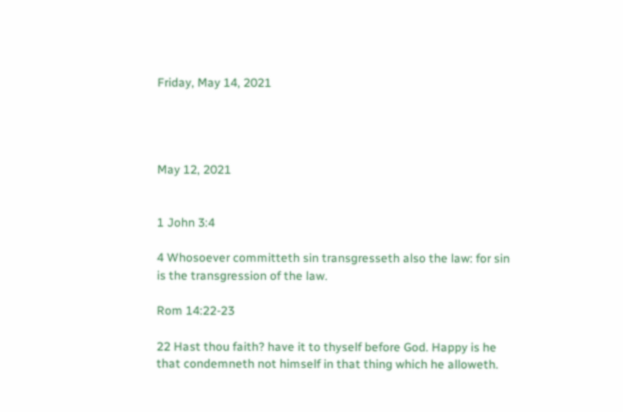Friday, May 14, 2021




May 12, 2021


1 John 3:4

4 Whosoever committeth sin transgresseth also the law: for sin is the transgression of the law.

Rom 14:22-23

22 Hast thou faith? have it to thyself before God. Happy is he that condemneth not himself in that thing which he alloweth.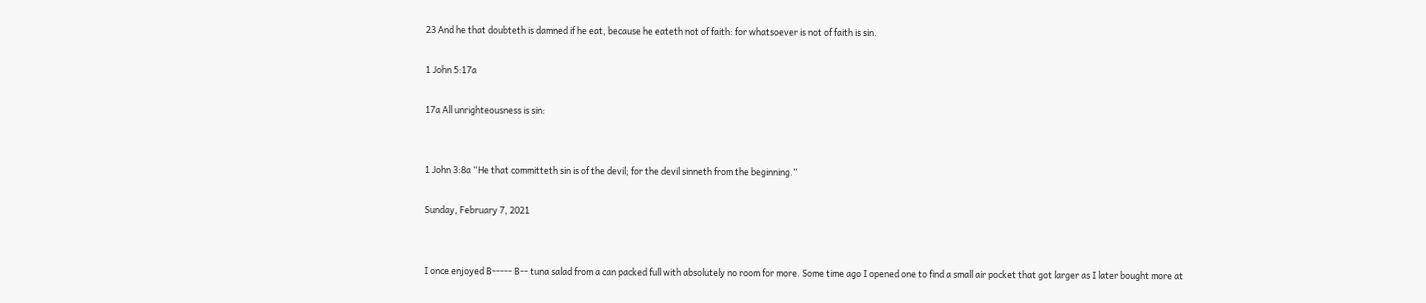23 And he that doubteth is damned if he eat, because he eateth not of faith: for whatsoever is not of faith is sin.

1 John 5:17a

17a All unrighteousness is sin:


1 John 3:8a “He that committeth sin is of the devil; for the devil sinneth from the beginning.”

Sunday, February 7, 2021


I once enjoyed B----- B-- tuna salad from a can packed full with absolutely no room for more. Some time ago I opened one to find a small air pocket that got larger as I later bought more at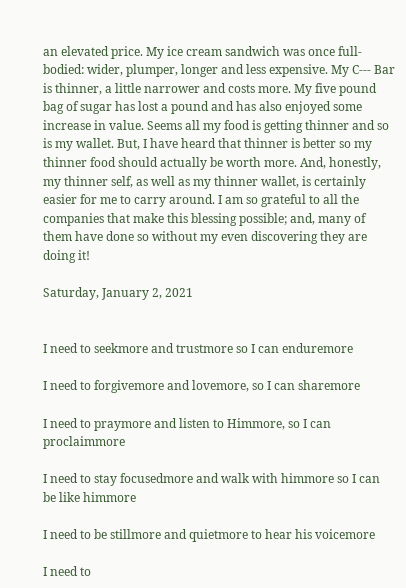an elevated price. My ice cream sandwich was once full-bodied: wider, plumper, longer and less expensive. My C--- Bar is thinner, a little narrower and costs more. My five pound bag of sugar has lost a pound and has also enjoyed some increase in value. Seems all my food is getting thinner and so is my wallet. But, I have heard that thinner is better so my thinner food should actually be worth more. And, honestly, my thinner self, as well as my thinner wallet, is certainly easier for me to carry around. I am so grateful to all the companies that make this blessing possible; and, many of them have done so without my even discovering they are doing it!

Saturday, January 2, 2021


I need to seekmore and trustmore so I can enduremore

I need to forgivemore and lovemore, so I can sharemore

I need to praymore and listen to Himmore, so I can proclaimmore

I need to stay focusedmore and walk with himmore so I can be like himmore

I need to be stillmore and quietmore to hear his voicemore

I need to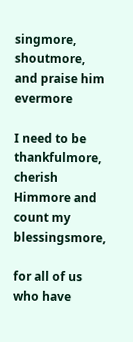singmore, shoutmore, and praise him evermore

I need to be thankfulmore, cherish Himmore and count my blessingsmore,

for all of us who have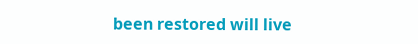been restored will live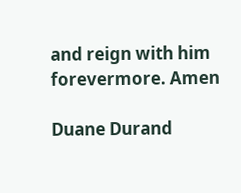and reign with him forevermore. Amen

Duane Durand